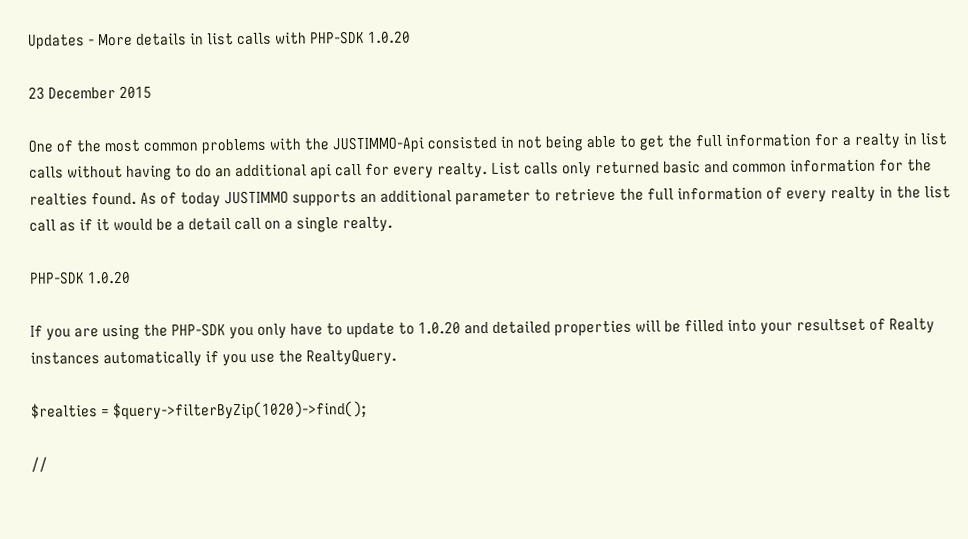Updates - More details in list calls with PHP-SDK 1.0.20

23 December 2015

One of the most common problems with the JUSTIMMO-Api consisted in not being able to get the full information for a realty in list calls without having to do an additional api call for every realty. List calls only returned basic and common information for the realties found. As of today JUSTIMMO supports an additional parameter to retrieve the full information of every realty in the list call as if it would be a detail call on a single realty.

PHP-SDK 1.0.20

If you are using the PHP-SDK you only have to update to 1.0.20 and detailed properties will be filled into your resultset of Realty instances automatically if you use the RealtyQuery.

$realties = $query->filterByZip(1020)->find();

//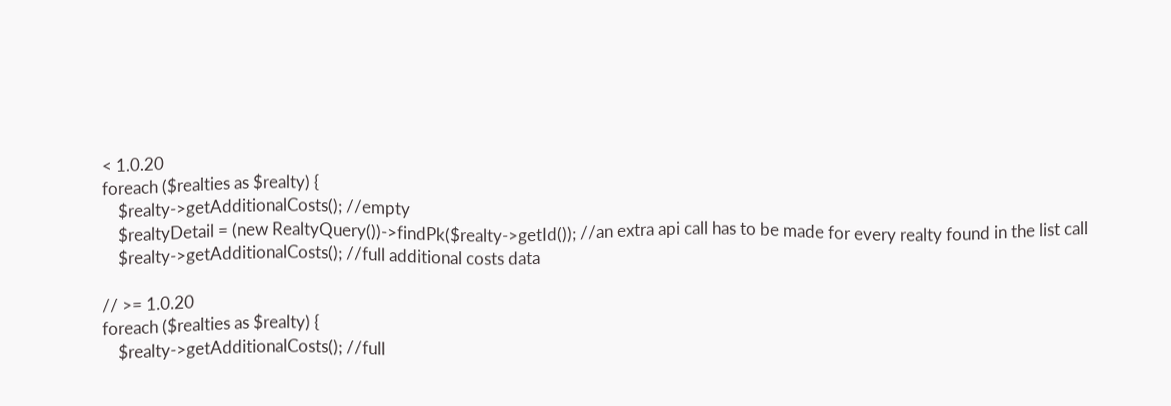< 1.0.20
foreach ($realties as $realty) {
    $realty->getAdditionalCosts(); //empty
    $realtyDetail = (new RealtyQuery())->findPk($realty->getId()); //an extra api call has to be made for every realty found in the list call
    $realty->getAdditionalCosts(); //full additional costs data

// >= 1.0.20
foreach ($realties as $realty) {
    $realty->getAdditionalCosts(); //full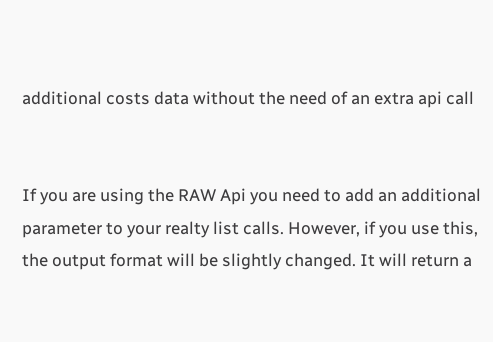additional costs data without the need of an extra api call


If you are using the RAW Api you need to add an additional parameter to your realty list calls. However, if you use this, the output format will be slightly changed. It will return a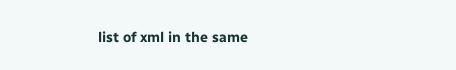list of xml in the same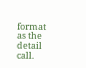format as the detail call.